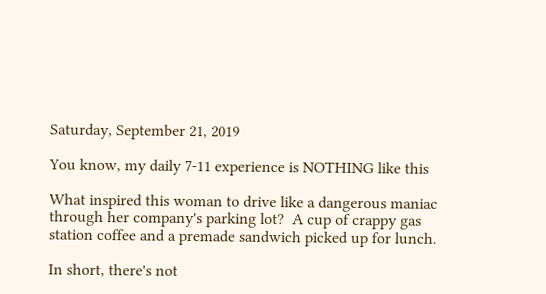Saturday, September 21, 2019

You know, my daily 7-11 experience is NOTHING like this

What inspired this woman to drive like a dangerous maniac through her company's parking lot?  A cup of crappy gas station coffee and a premade sandwich picked up for lunch.

In short, there's not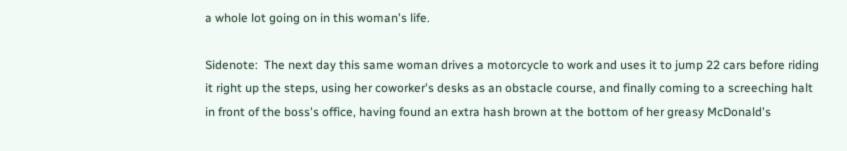a whole lot going on in this woman's life.

Sidenote:  The next day this same woman drives a motorcycle to work and uses it to jump 22 cars before riding it right up the steps, using her coworker's desks as an obstacle course, and finally coming to a screeching halt in front of the boss's office, having found an extra hash brown at the bottom of her greasy McDonald's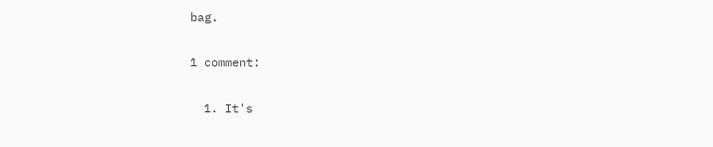bag.

1 comment:

  1. It's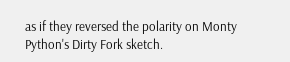as if they reversed the polarity on Monty Python's Dirty Fork sketch.